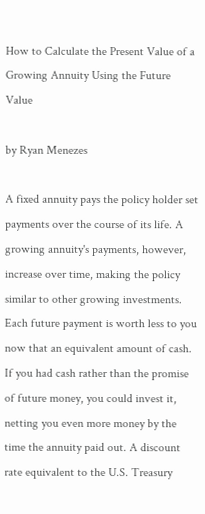How to Calculate the Present Value of a Growing Annuity Using the Future Value

by Ryan Menezes

A fixed annuity pays the policy holder set payments over the course of its life. A growing annuity's payments, however, increase over time, making the policy similar to other growing investments. Each future payment is worth less to you now that an equivalent amount of cash. If you had cash rather than the promise of future money, you could invest it, netting you even more money by the time the annuity paid out. A discount rate equivalent to the U.S. Treasury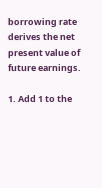borrowing rate derives the net present value of future earnings.

1. Add 1 to the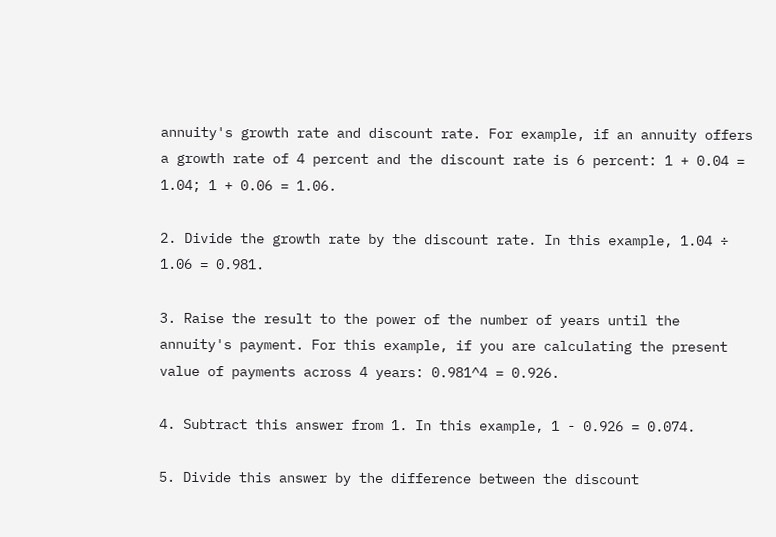annuity's growth rate and discount rate. For example, if an annuity offers a growth rate of 4 percent and the discount rate is 6 percent: 1 + 0.04 = 1.04; 1 + 0.06 = 1.06.

2. Divide the growth rate by the discount rate. In this example, 1.04 ÷ 1.06 = 0.981.

3. Raise the result to the power of the number of years until the annuity's payment. For this example, if you are calculating the present value of payments across 4 years: 0.981^4 = 0.926.

4. Subtract this answer from 1. In this example, 1 - 0.926 = 0.074.

5. Divide this answer by the difference between the discount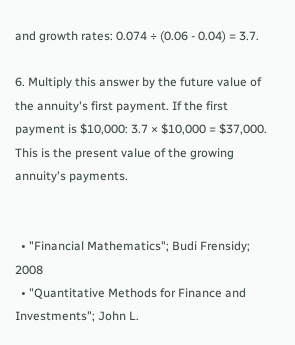and growth rates: 0.074 ÷ (0.06 - 0.04) = 3.7.

6. Multiply this answer by the future value of the annuity's first payment. If the first payment is $10,000: 3.7 × $10,000 = $37,000. This is the present value of the growing annuity's payments.


  • "Financial Mathematics"; Budi Frensidy; 2008
  • "Quantitative Methods for Finance and Investments"; John L.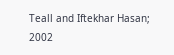Teall and Iftekhar Hasan; 2002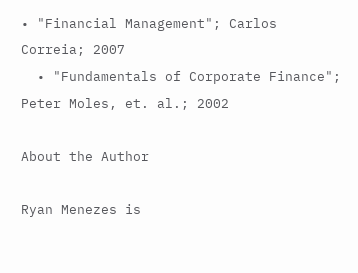• "Financial Management"; Carlos Correia; 2007
  • "Fundamentals of Corporate Finance"; Peter Moles, et. al.; 2002

About the Author

Ryan Menezes is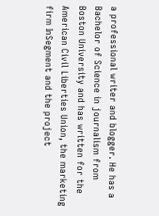a professional writer and blogger. He has a Bachelor of Science in journalism from Boston University and has written for the American Civil Liberties Union, the marketing firm InSegment and the project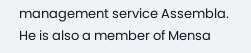management service Assembla. He is also a member of Mensa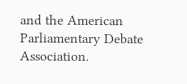and the American Parliamentary Debate Association.